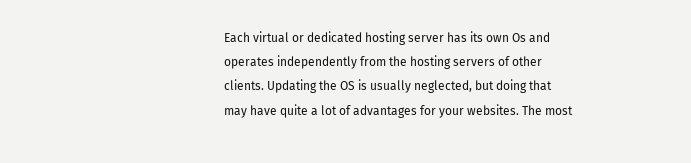Each virtual or dedicated hosting server has its own Os and operates independently from the hosting servers of other clients. Updating the OS is usually neglected, but doing that may have quite a lot of advantages for your websites. The most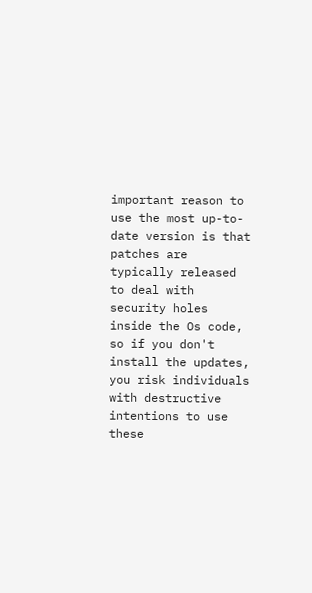important reason to use the most up-to-date version is that patches are typically released to deal with security holes inside the Os code, so if you don't install the updates, you risk individuals with destructive intentions to use these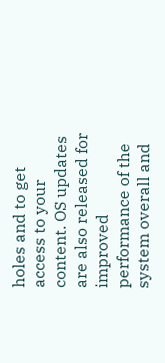holes and to get access to your content. OS updates are also released for improved performance of the system overall and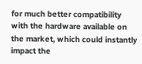for much better compatibility with the hardware available on the market, which could instantly impact the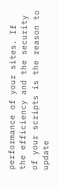performance of your sites. If the efficiency and the security of your scripts is the reason to update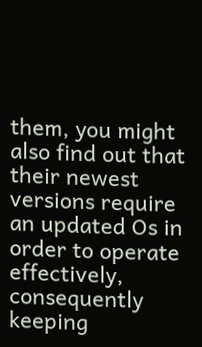them, you might also find out that their newest versions require an updated Os in order to operate effectively, consequently keeping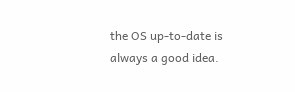the OS up-to-date is always a good idea.